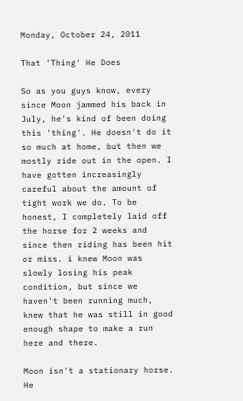Monday, October 24, 2011

That 'Thing' He Does

So as you guys know, every since Moon jammed his back in July, he's kind of been doing this 'thing'. He doesn't do it so much at home, but then we mostly ride out in the open. I have gotten increasingly careful about the amount of tight work we do. To be honest, I completely laid off the horse for 2 weeks and since then riding has been hit or miss. i knew Moon was slowly losing his peak condition, but since we haven't been running much, knew that he was still in good enough shape to make a run here and there.

Moon isn't a stationary horse. He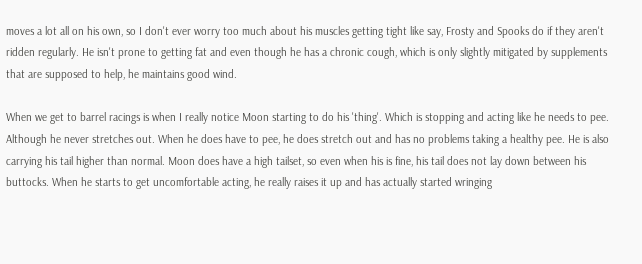moves a lot all on his own, so I don't ever worry too much about his muscles getting tight like say, Frosty and Spooks do if they aren't ridden regularly. He isn't prone to getting fat and even though he has a chronic cough, which is only slightly mitigated by supplements that are supposed to help, he maintains good wind.

When we get to barrel racings is when I really notice Moon starting to do his 'thing'. Which is stopping and acting like he needs to pee. Although he never stretches out. When he does have to pee, he does stretch out and has no problems taking a healthy pee. He is also carrying his tail higher than normal. Moon does have a high tailset, so even when his is fine, his tail does not lay down between his buttocks. When he starts to get uncomfortable acting, he really raises it up and has actually started wringing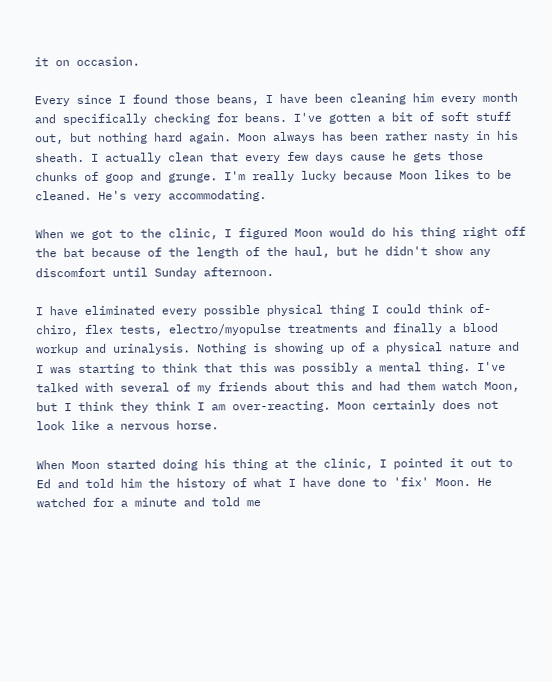it on occasion.

Every since I found those beans, I have been cleaning him every month and specifically checking for beans. I've gotten a bit of soft stuff out, but nothing hard again. Moon always has been rather nasty in his sheath. I actually clean that every few days cause he gets those chunks of goop and grunge. I'm really lucky because Moon likes to be cleaned. He's very accommodating.

When we got to the clinic, I figured Moon would do his thing right off the bat because of the length of the haul, but he didn't show any discomfort until Sunday afternoon.

I have eliminated every possible physical thing I could think of-chiro, flex tests, electro/myopulse treatments and finally a blood workup and urinalysis. Nothing is showing up of a physical nature and I was starting to think that this was possibly a mental thing. I've talked with several of my friends about this and had them watch Moon, but I think they think I am over-reacting. Moon certainly does not look like a nervous horse.

When Moon started doing his thing at the clinic, I pointed it out to Ed and told him the history of what I have done to 'fix' Moon. He watched for a minute and told me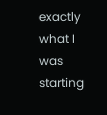exactly what I was starting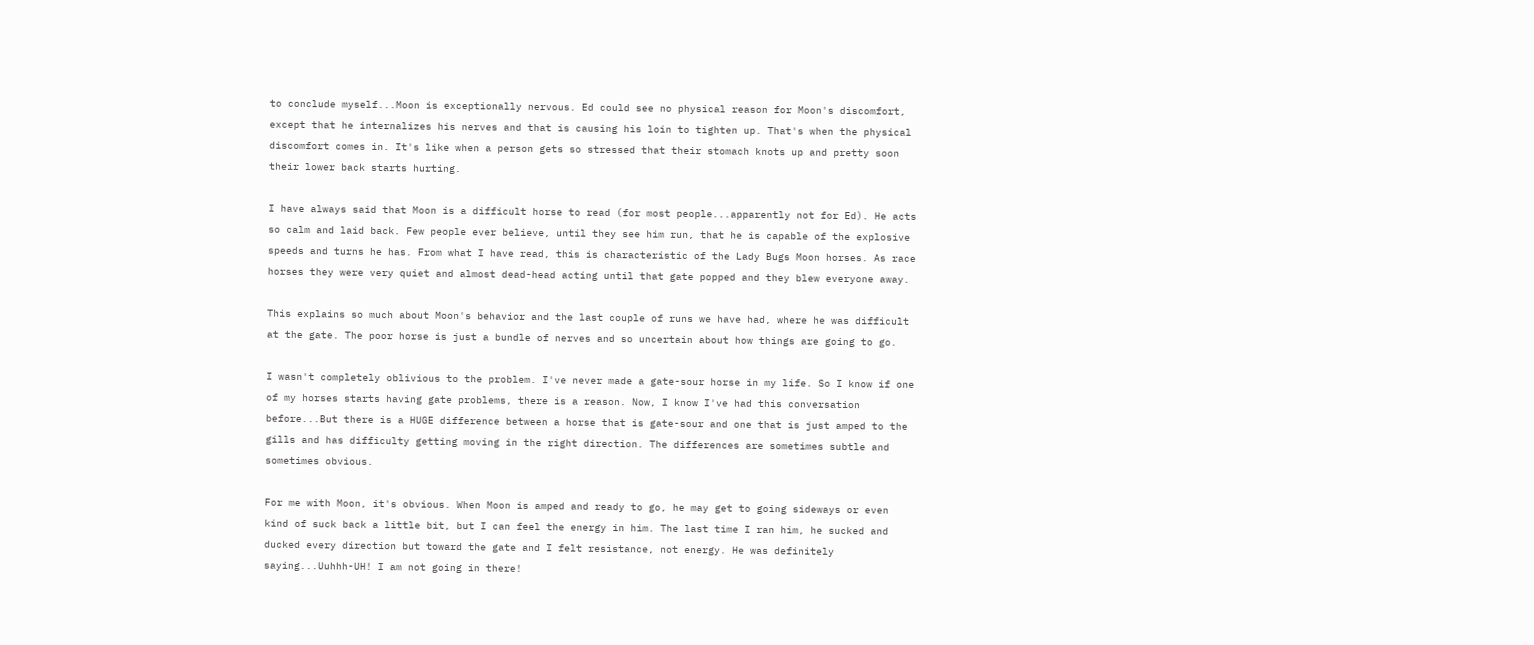to conclude myself...Moon is exceptionally nervous. Ed could see no physical reason for Moon's discomfort, except that he internalizes his nerves and that is causing his loin to tighten up. That's when the physical discomfort comes in. It's like when a person gets so stressed that their stomach knots up and pretty soon their lower back starts hurting.

I have always said that Moon is a difficult horse to read (for most people...apparently not for Ed). He acts so calm and laid back. Few people ever believe, until they see him run, that he is capable of the explosive speeds and turns he has. From what I have read, this is characteristic of the Lady Bugs Moon horses. As race horses they were very quiet and almost dead-head acting until that gate popped and they blew everyone away.

This explains so much about Moon's behavior and the last couple of runs we have had, where he was difficult at the gate. The poor horse is just a bundle of nerves and so uncertain about how things are going to go.

I wasn't completely oblivious to the problem. I've never made a gate-sour horse in my life. So I know if one of my horses starts having gate problems, there is a reason. Now, I know I've had this conversation before...But there is a HUGE difference between a horse that is gate-sour and one that is just amped to the gills and has difficulty getting moving in the right direction. The differences are sometimes subtle and sometimes obvious.

For me with Moon, it's obvious. When Moon is amped and ready to go, he may get to going sideways or even kind of suck back a little bit, but I can feel the energy in him. The last time I ran him, he sucked and ducked every direction but toward the gate and I felt resistance, not energy. He was definitely saying...Uuhhh-UH! I am not going in there!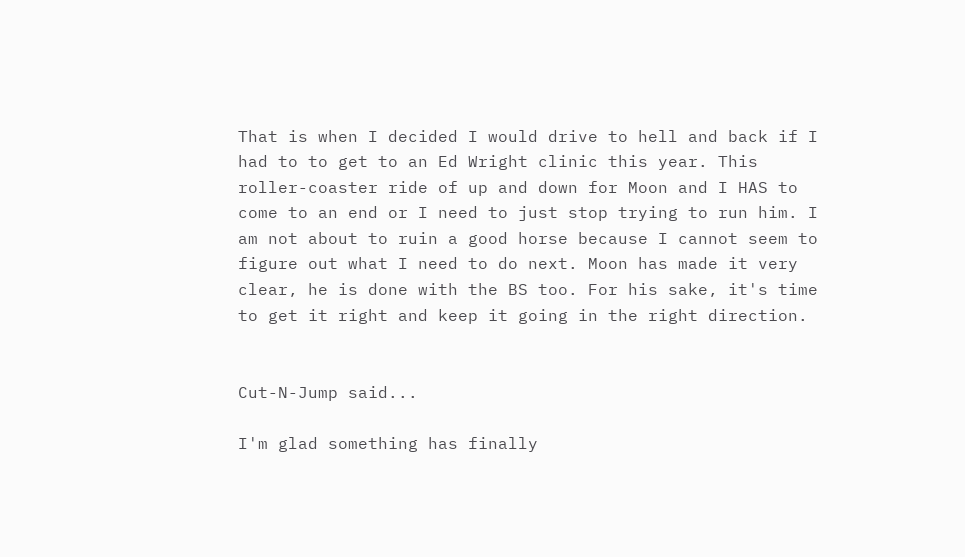That is when I decided I would drive to hell and back if I had to to get to an Ed Wright clinic this year. This roller-coaster ride of up and down for Moon and I HAS to come to an end or I need to just stop trying to run him. I am not about to ruin a good horse because I cannot seem to figure out what I need to do next. Moon has made it very clear, he is done with the BS too. For his sake, it's time to get it right and keep it going in the right direction.


Cut-N-Jump said...

I'm glad something has finally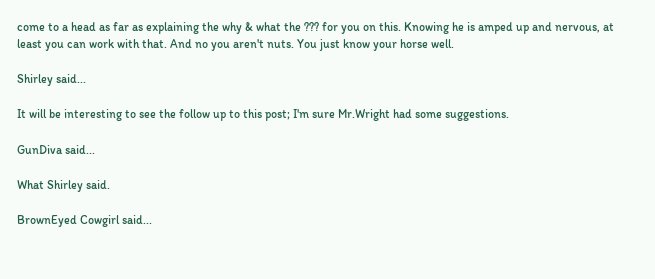come to a head as far as explaining the why & what the ??? for you on this. Knowing he is amped up and nervous, at least you can work with that. And no you aren't nuts. You just know your horse well.

Shirley said...

It will be interesting to see the follow up to this post; I'm sure Mr.Wright had some suggestions.

GunDiva said...

What Shirley said.

BrownEyed Cowgirl said...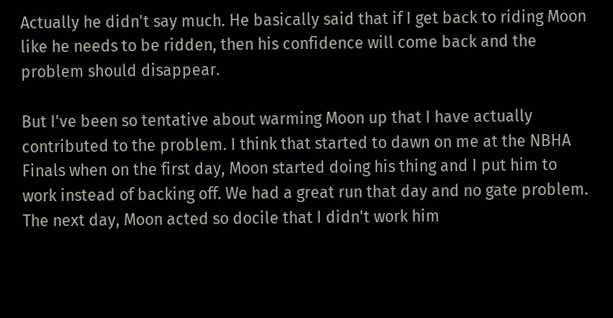Actually he didn't say much. He basically said that if I get back to riding Moon like he needs to be ridden, then his confidence will come back and the problem should disappear.

But I've been so tentative about warming Moon up that I have actually contributed to the problem. I think that started to dawn on me at the NBHA Finals when on the first day, Moon started doing his thing and I put him to work instead of backing off. We had a great run that day and no gate problem. The next day, Moon acted so docile that I didn't work him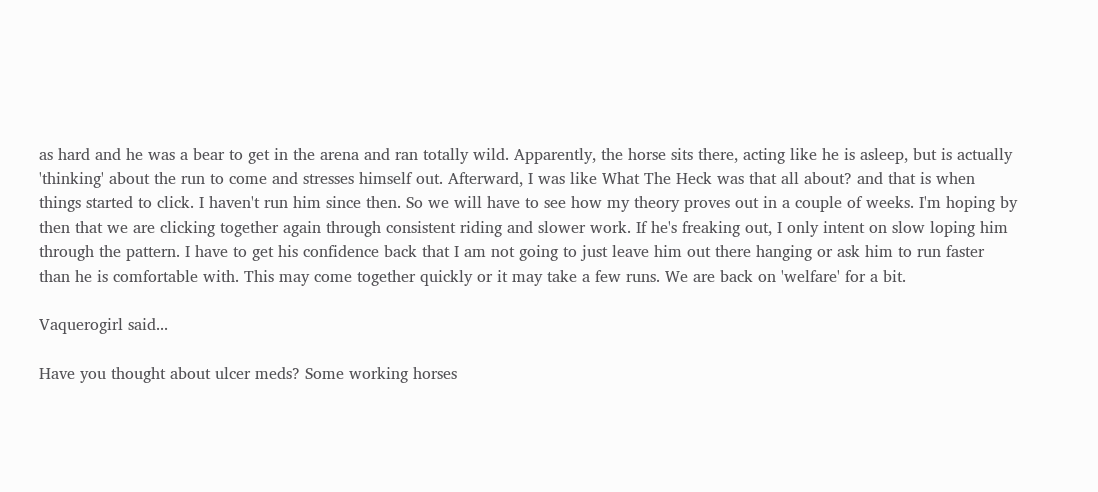as hard and he was a bear to get in the arena and ran totally wild. Apparently, the horse sits there, acting like he is asleep, but is actually 'thinking' about the run to come and stresses himself out. Afterward, I was like What The Heck was that all about? and that is when things started to click. I haven't run him since then. So we will have to see how my theory proves out in a couple of weeks. I'm hoping by then that we are clicking together again through consistent riding and slower work. If he's freaking out, I only intent on slow loping him through the pattern. I have to get his confidence back that I am not going to just leave him out there hanging or ask him to run faster than he is comfortable with. This may come together quickly or it may take a few runs. We are back on 'welfare' for a bit.

Vaquerogirl said...

Have you thought about ulcer meds? Some working horses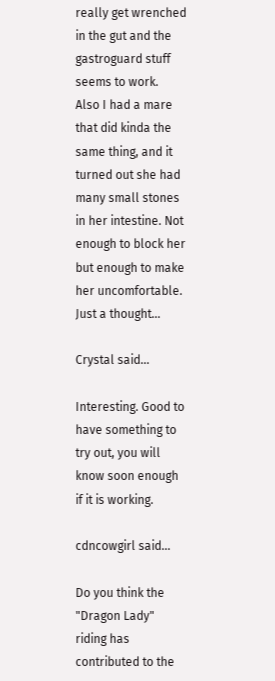really get wrenched in the gut and the gastroguard stuff seems to work.
Also I had a mare that did kinda the same thing, and it turned out she had many small stones in her intestine. Not enough to block her but enough to make her uncomfortable. Just a thought...

Crystal said...

Interesting. Good to have something to try out, you will know soon enough if it is working.

cdncowgirl said...

Do you think the "Dragon Lady" riding has contributed to the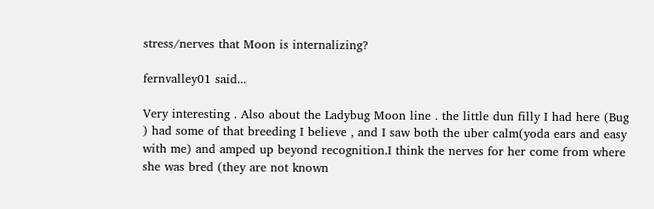stress/nerves that Moon is internalizing?

fernvalley01 said...

Very interesting . Also about the Ladybug Moon line . the little dun filly I had here (Bug ) had some of that breeding I believe , and I saw both the uber calm(yoda ears and easy with me) and amped up beyond recognition.I think the nerves for her come from where she was bred (they are not known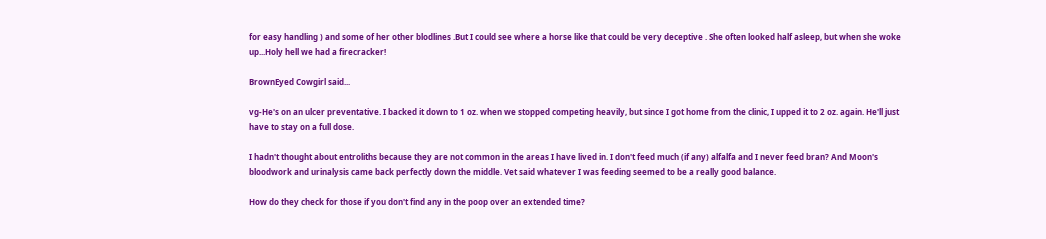for easy handling ) and some of her other blodlines .But I could see where a horse like that could be very deceptive . She often looked half asleep, but when she woke up...Holy hell we had a firecracker!

BrownEyed Cowgirl said...

vg-He's on an ulcer preventative. I backed it down to 1 oz. when we stopped competing heavily, but since I got home from the clinic, I upped it to 2 oz. again. He'll just have to stay on a full dose.

I hadn't thought about entroliths because they are not common in the areas I have lived in. I don't feed much (if any) alfalfa and I never feed bran? And Moon's bloodwork and urinalysis came back perfectly down the middle. Vet said whatever I was feeding seemed to be a really good balance.

How do they check for those if you don't find any in the poop over an extended time?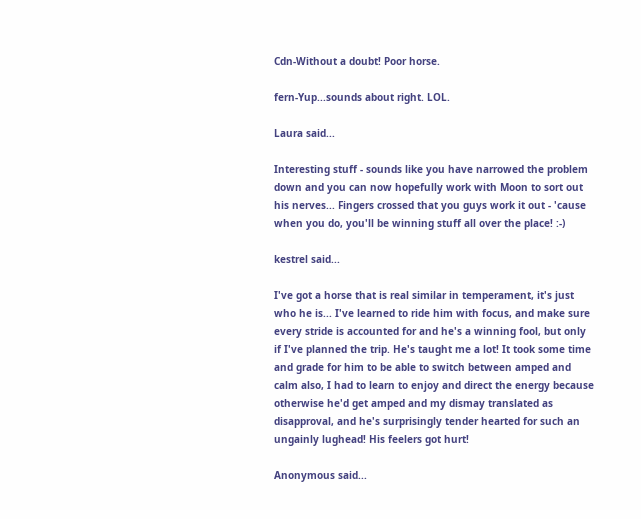Cdn-Without a doubt! Poor horse.

fern-Yup...sounds about right. LOL.

Laura said...

Interesting stuff - sounds like you have narrowed the problem down and you can now hopefully work with Moon to sort out his nerves... Fingers crossed that you guys work it out - 'cause when you do, you'll be winning stuff all over the place! :-)

kestrel said...

I've got a horse that is real similar in temperament, it's just who he is... I've learned to ride him with focus, and make sure every stride is accounted for and he's a winning fool, but only if I've planned the trip. He's taught me a lot! It took some time and grade for him to be able to switch between amped and calm also, I had to learn to enjoy and direct the energy because otherwise he'd get amped and my dismay translated as disapproval, and he's surprisingly tender hearted for such an ungainly lughead! His feelers got hurt!

Anonymous said...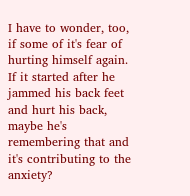I have to wonder, too, if some of it's fear of hurting himself again. If it started after he jammed his back feet and hurt his back, maybe he's remembering that and it's contributing to the anxiety?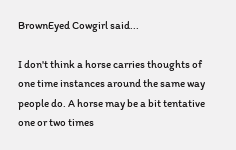BrownEyed Cowgirl said...

I don't think a horse carries thoughts of one time instances around the same way people do. A horse may be a bit tentative one or two times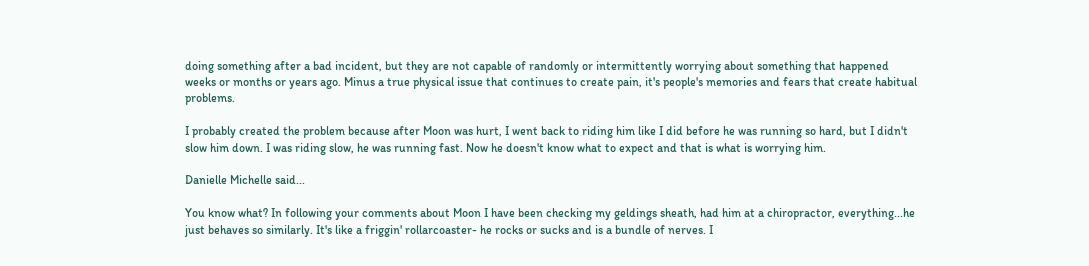doing something after a bad incident, but they are not capable of randomly or intermittently worrying about something that happened weeks or months or years ago. Minus a true physical issue that continues to create pain, it's people's memories and fears that create habitual problems.

I probably created the problem because after Moon was hurt, I went back to riding him like I did before he was running so hard, but I didn't slow him down. I was riding slow, he was running fast. Now he doesn't know what to expect and that is what is worrying him.

Danielle Michelle said...

You know what? In following your comments about Moon I have been checking my geldings sheath, had him at a chiropractor, everything...he just behaves so similarly. It's like a friggin' rollarcoaster- he rocks or sucks and is a bundle of nerves. I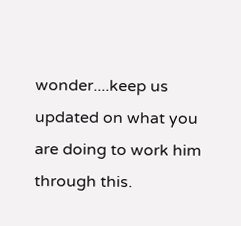wonder....keep us updated on what you are doing to work him through this.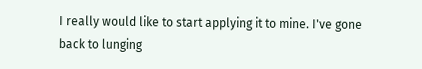I really would like to start applying it to mine. I've gone back to lunging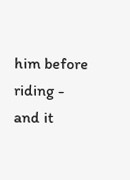him before riding - and it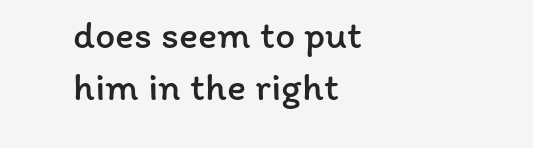does seem to put him in the right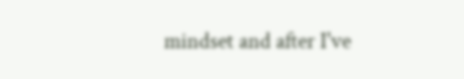mindset and after I've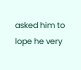asked him to lope he very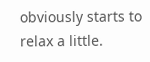obviously starts to relax a little.